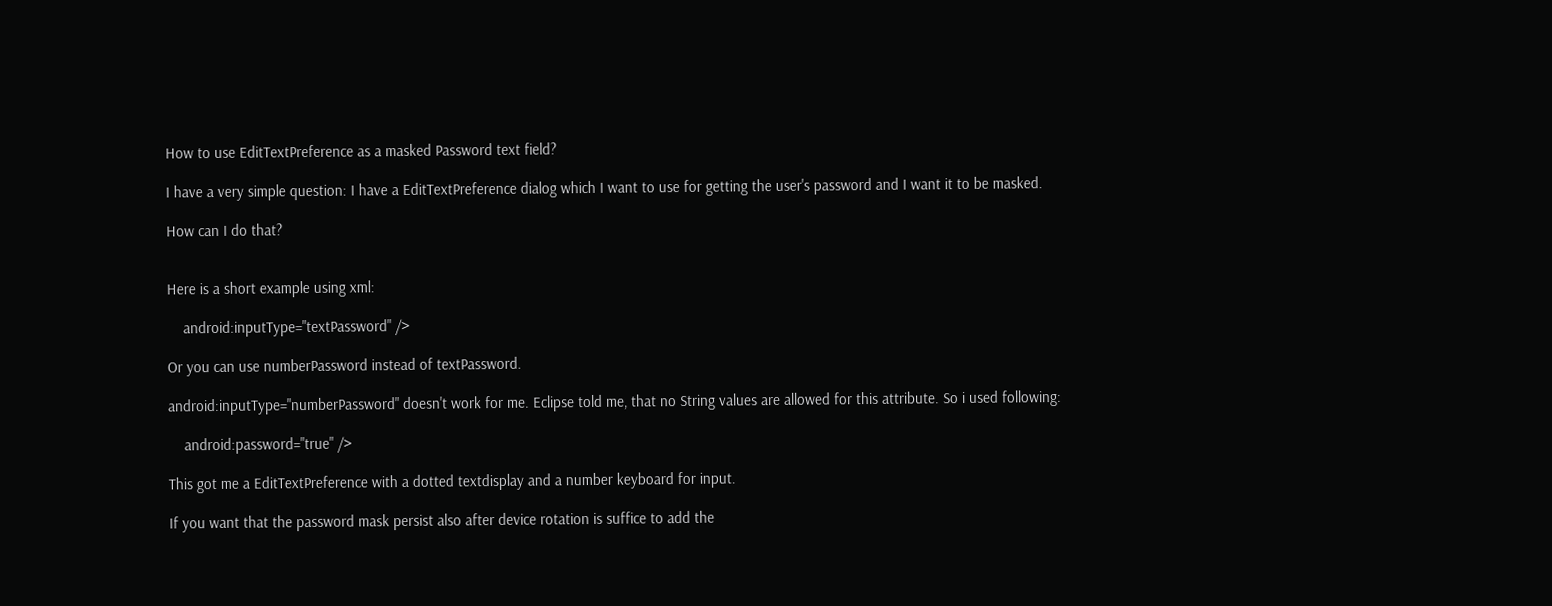How to use EditTextPreference as a masked Password text field?

I have a very simple question: I have a EditTextPreference dialog which I want to use for getting the user's password and I want it to be masked.

How can I do that?


Here is a short example using xml:

    android:inputType="textPassword" />

Or you can use numberPassword instead of textPassword.

android:inputType="numberPassword" doesn't work for me. Eclipse told me, that no String values are allowed for this attribute. So i used following:

    android:password="true" />

This got me a EditTextPreference with a dotted textdisplay and a number keyboard for input.

If you want that the password mask persist also after device rotation is suffice to add the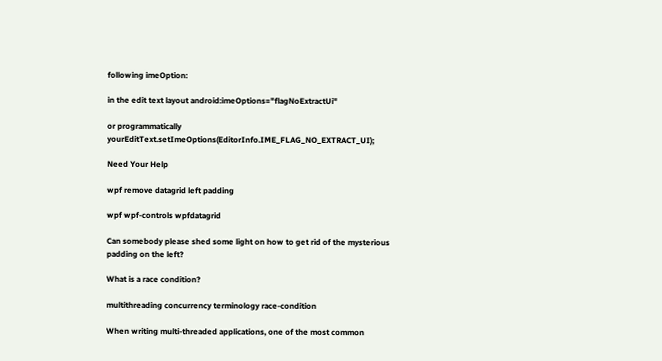following imeOption:

in the edit text layout android:imeOptions="flagNoExtractUi"

or programmatically yourEditText.setImeOptions(EditorInfo.IME_FLAG_NO_EXTRACT_UI);

Need Your Help

wpf remove datagrid left padding

wpf wpf-controls wpfdatagrid

Can somebody please shed some light on how to get rid of the mysterious padding on the left?

What is a race condition?

multithreading concurrency terminology race-condition

When writing multi-threaded applications, one of the most common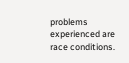problems experienced are race conditions.